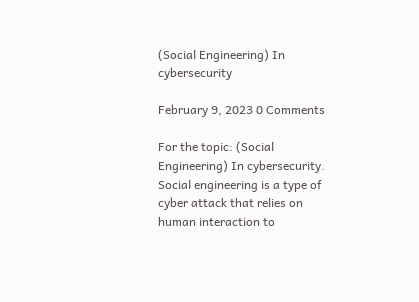(Social Engineering) In cybersecurity

February 9, 2023 0 Comments

For the topic: (Social Engineering) In cybersecurity.
Social engineering is a type of cyber attack that relies on human interaction to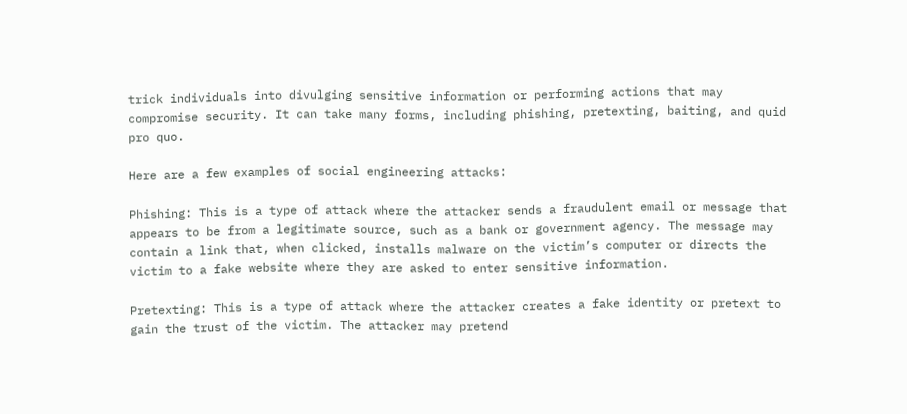trick individuals into divulging sensitive information or performing actions that may compromise security. It can take many forms, including phishing, pretexting, baiting, and quid pro quo.

Here are a few examples of social engineering attacks:

Phishing: This is a type of attack where the attacker sends a fraudulent email or message that appears to be from a legitimate source, such as a bank or government agency. The message may contain a link that, when clicked, installs malware on the victim’s computer or directs the victim to a fake website where they are asked to enter sensitive information.

Pretexting: This is a type of attack where the attacker creates a fake identity or pretext to gain the trust of the victim. The attacker may pretend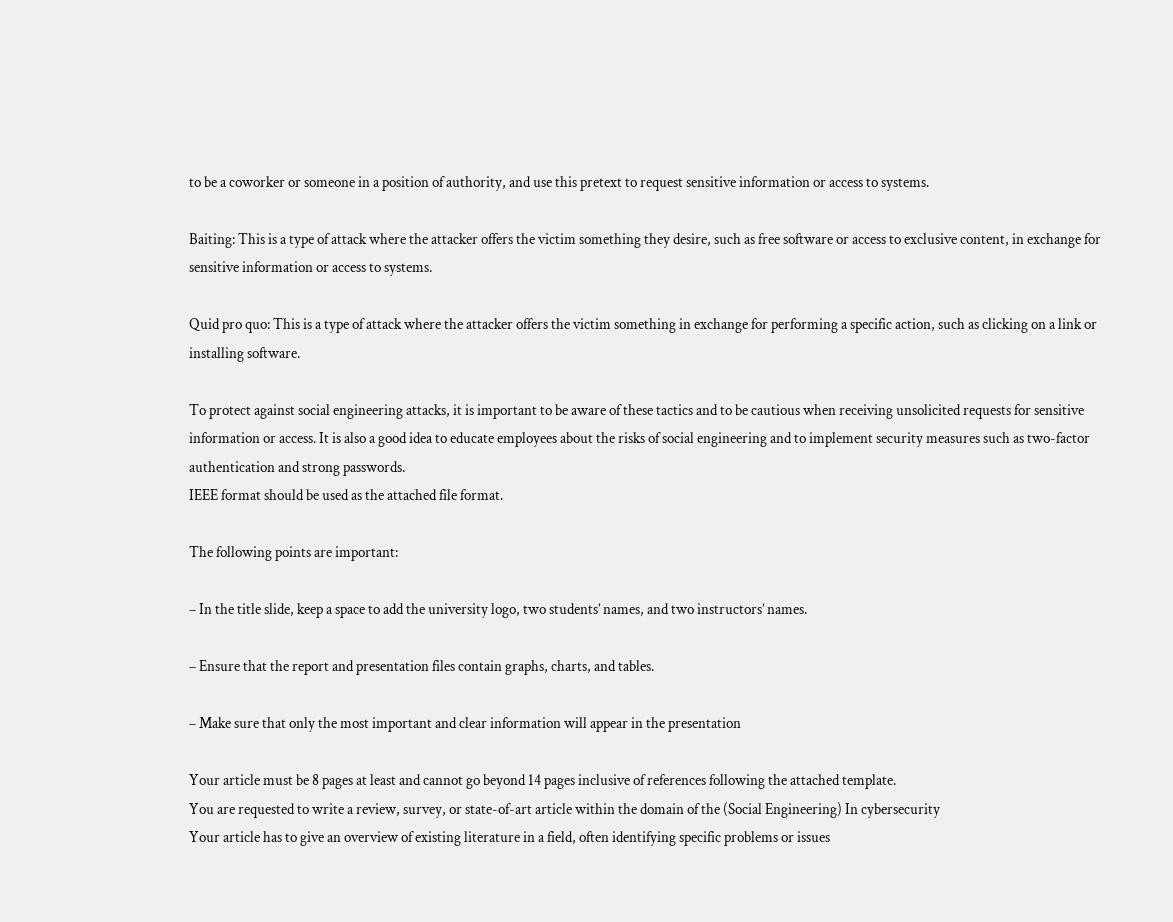to be a coworker or someone in a position of authority, and use this pretext to request sensitive information or access to systems.

Baiting: This is a type of attack where the attacker offers the victim something they desire, such as free software or access to exclusive content, in exchange for sensitive information or access to systems.

Quid pro quo: This is a type of attack where the attacker offers the victim something in exchange for performing a specific action, such as clicking on a link or installing software.

To protect against social engineering attacks, it is important to be aware of these tactics and to be cautious when receiving unsolicited requests for sensitive information or access. It is also a good idea to educate employees about the risks of social engineering and to implement security measures such as two-factor authentication and strong passwords.
IEEE format should be used as the attached file format.

The following points are important:

– In the title slide, keep a space to add the university logo, two students’ names, and two instructors’ names.

– Ensure that the report and presentation files contain graphs, charts, and tables.

– Make sure that only the most important and clear information will appear in the presentation

Your article must be 8 pages at least and cannot go beyond 14 pages inclusive of references following the attached template.
You are requested to write a review, survey, or state-of-art article within the domain of the (Social Engineering) In cybersecurity
Your article has to give an overview of existing literature in a field, often identifying specific problems or issues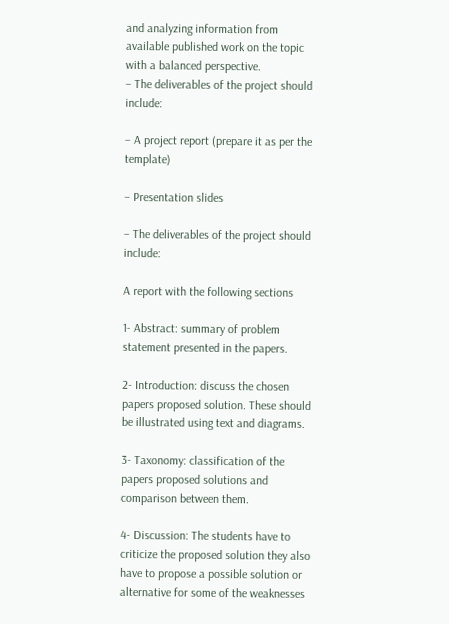and analyzing information from available published work on the topic with a balanced perspective.
– The deliverables of the project should include:

– A project report (prepare it as per the template)

– Presentation slides

– The deliverables of the project should include:

A report with the following sections

1- Abstract: summary of problem statement presented in the papers.

2- Introduction: discuss the chosen papers proposed solution. These should be illustrated using text and diagrams.

3- Taxonomy: classification of the papers proposed solutions and comparison between them.

4- Discussion: The students have to criticize the proposed solution they also have to propose a possible solution or alternative for some of the weaknesses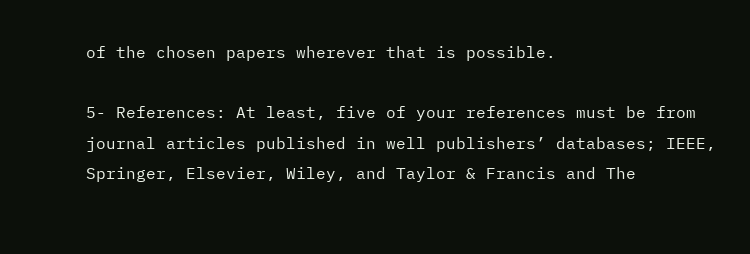of the chosen papers wherever that is possible.

5- References: At least, five of your references must be from journal articles published in well publishers’ databases; IEEE, Springer, Elsevier, Wiley, and Taylor & Francis and The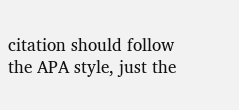citation should follow the APA style, just the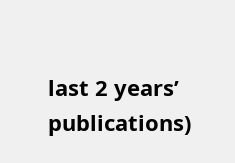last 2 years’ publications)